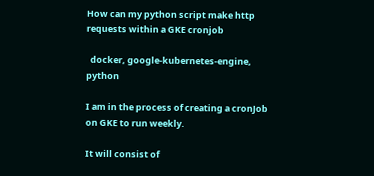How can my python script make http requests within a GKE cronjob

  docker, google-kubernetes-engine, python

I am in the process of creating a cronJob on GKE to run weekly.

It will consist of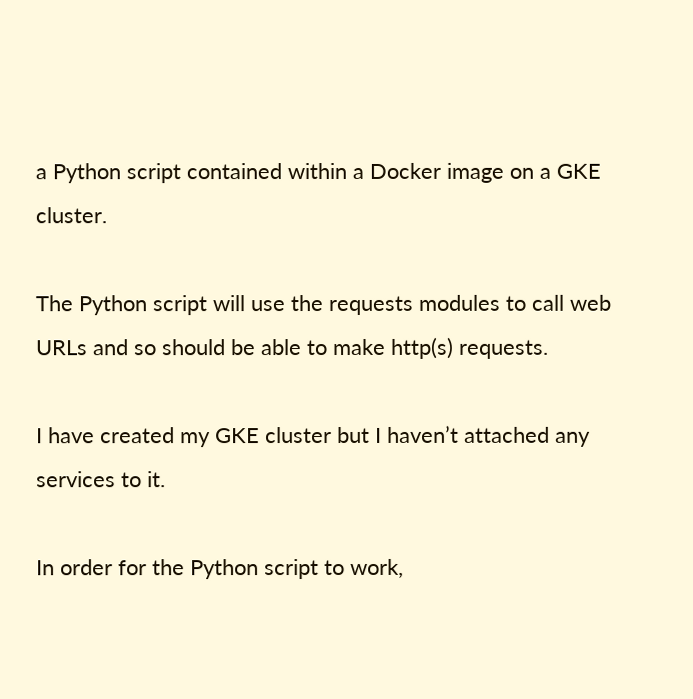a Python script contained within a Docker image on a GKE cluster.

The Python script will use the requests modules to call web URLs and so should be able to make http(s) requests.

I have created my GKE cluster but I haven’t attached any services to it.

In order for the Python script to work,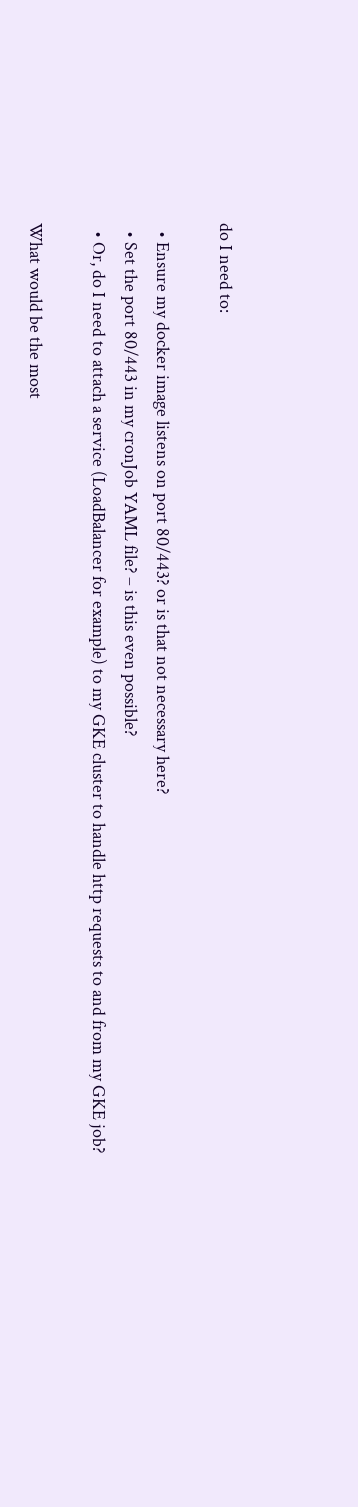do I need to:

  • Ensure my docker image listens on port 80/443? or is that not necessary here?
  • Set the port 80/443 in my cronJob YAML file? – is this even possible?
  • Or, do I need to attach a service (LoadBalancer for example) to my GKE cluster to handle http requests to and from my GKE job?

What would be the most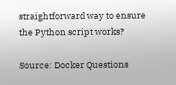straightforward way to ensure the Python script works?

Source: Docker Questions